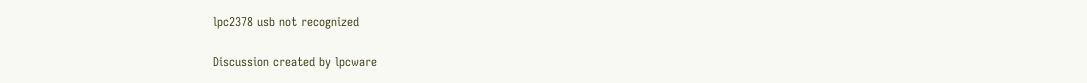lpc2378 usb not recognized

Discussion created by lpcware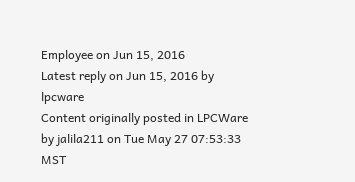Employee on Jun 15, 2016
Latest reply on Jun 15, 2016 by lpcware
Content originally posted in LPCWare by jalila211 on Tue May 27 07:53:33 MST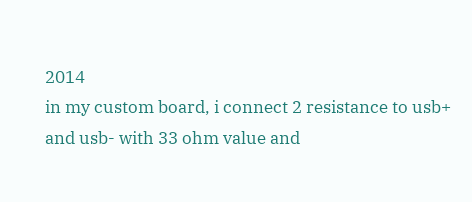2014
in my custom board, i connect 2 resistance to usb+ and usb- with 33 ohm value and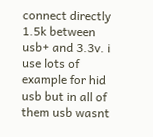connect directly 1.5k between usb+ and 3.3v. i use lots of example for hid usb but in all of them usb wasnt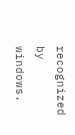recognized by windows.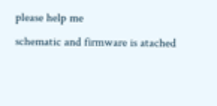please help me
schematic and firmware is atached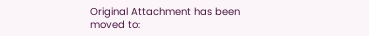Original Attachment has been moved to: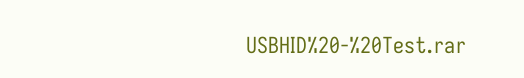USBHID%20-%20Test.rar